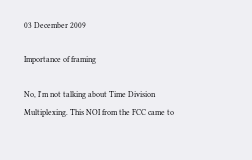03 December 2009

Importance of framing

No, I'm not talking about Time Division Multiplexing. This NOI from the FCC came to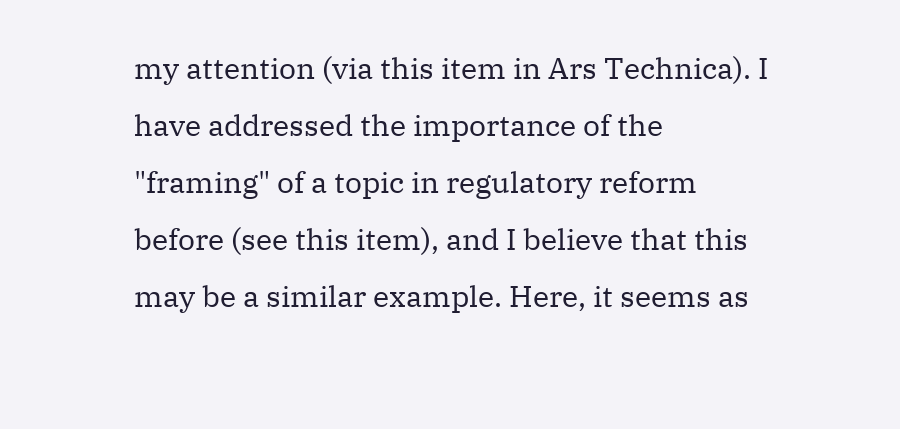my attention (via this item in Ars Technica). I have addressed the importance of the "framing" of a topic in regulatory reform before (see this item), and I believe that this may be a similar example. Here, it seems as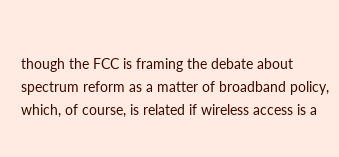though the FCC is framing the debate about spectrum reform as a matter of broadband policy, which, of course, is related if wireless access is a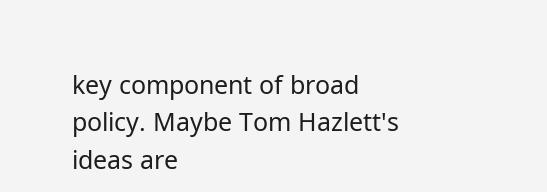key component of broad policy. Maybe Tom Hazlett's ideas are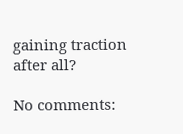gaining traction after all?

No comments: